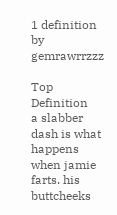1 definition by gemrawrrzzz

Top Definition
a slabber dash is what happens when jamie farts. his buttcheeks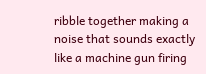ribble together making a noise that sounds exactly like a machine gun firing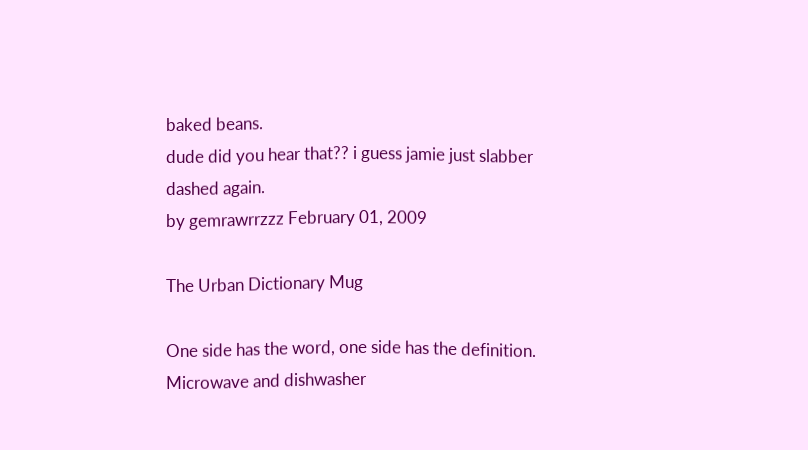baked beans.
dude did you hear that?? i guess jamie just slabber dashed again.
by gemrawrrzzz February 01, 2009

The Urban Dictionary Mug

One side has the word, one side has the definition. Microwave and dishwasher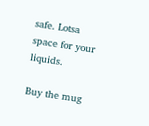safe. Lotsa space for your liquids.

Buy the mug